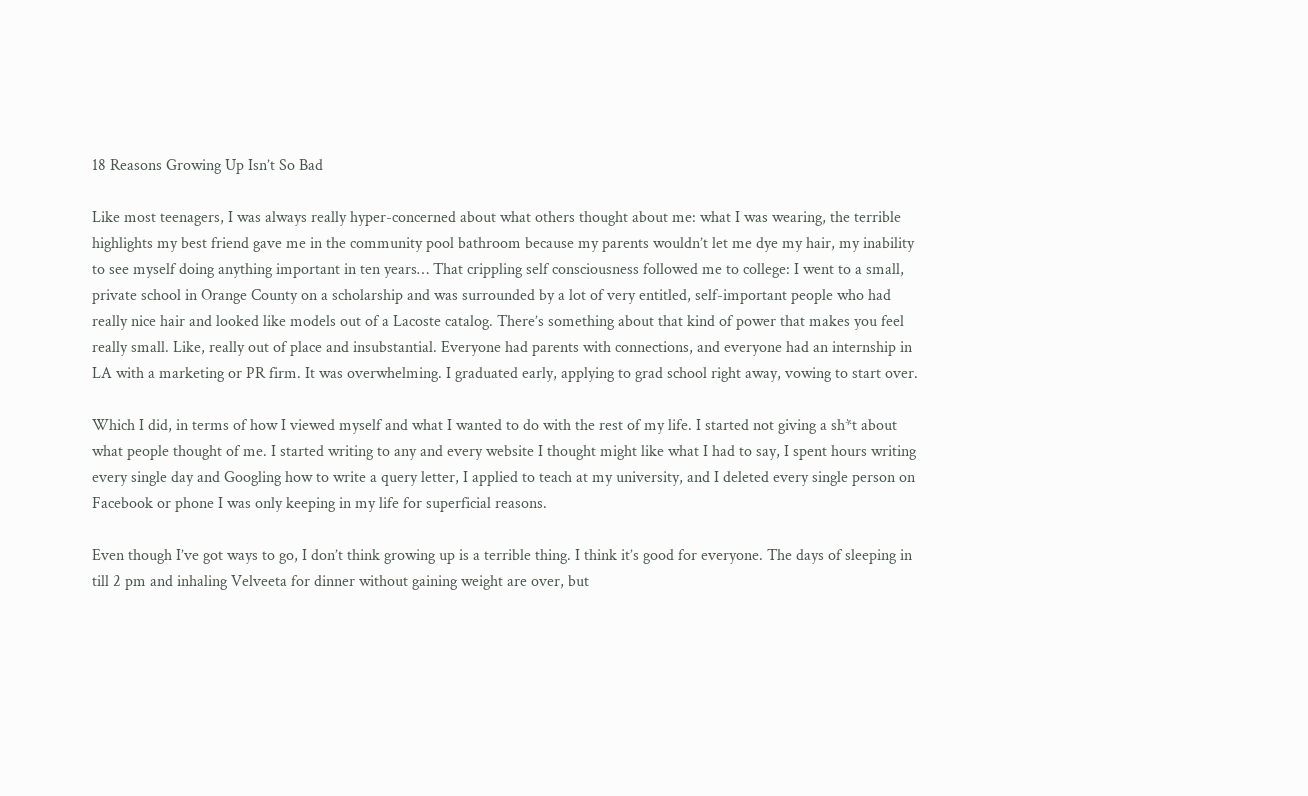18 Reasons Growing Up Isn’t So Bad

Like most teenagers, I was always really hyper-concerned about what others thought about me: what I was wearing, the terrible highlights my best friend gave me in the community pool bathroom because my parents wouldn’t let me dye my hair, my inability to see myself doing anything important in ten years… That crippling self consciousness followed me to college: I went to a small, private school in Orange County on a scholarship and was surrounded by a lot of very entitled, self-important people who had really nice hair and looked like models out of a Lacoste catalog. There’s something about that kind of power that makes you feel really small. Like, really out of place and insubstantial. Everyone had parents with connections, and everyone had an internship in LA with a marketing or PR firm. It was overwhelming. I graduated early, applying to grad school right away, vowing to start over.

Which I did, in terms of how I viewed myself and what I wanted to do with the rest of my life. I started not giving a sh*t about what people thought of me. I started writing to any and every website I thought might like what I had to say, I spent hours writing every single day and Googling how to write a query letter, I applied to teach at my university, and I deleted every single person on Facebook or phone I was only keeping in my life for superficial reasons.

Even though I’ve got ways to go, I don’t think growing up is a terrible thing. I think it’s good for everyone. The days of sleeping in till 2 pm and inhaling Velveeta for dinner without gaining weight are over, but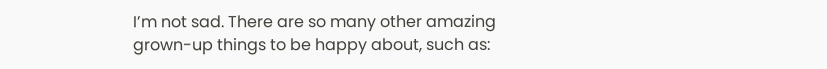I’m not sad. There are so many other amazing grown-up things to be happy about, such as: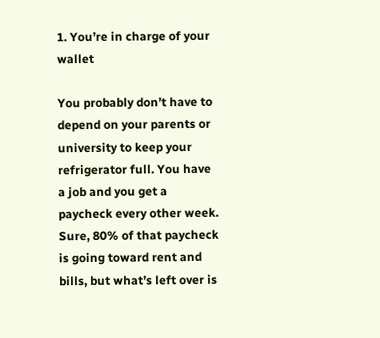1. You’re in charge of your wallet

You probably don’t have to depend on your parents or university to keep your refrigerator full. You have a job and you get a paycheck every other week. Sure, 80% of that paycheck is going toward rent and bills, but what’s left over is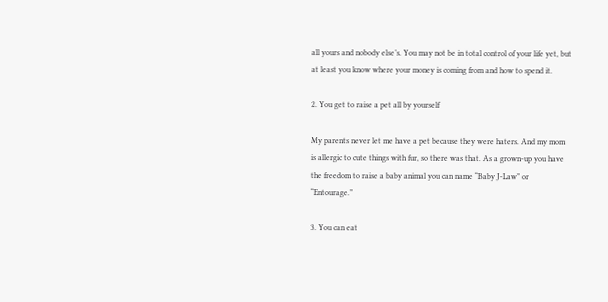all yours and nobody else’s. You may not be in total control of your life yet, but at least you know where your money is coming from and how to spend it.

2. You get to raise a pet all by yourself

My parents never let me have a pet because they were haters. And my mom is allergic to cute things with fur, so there was that. As a grown-up you have the freedom to raise a baby animal you can name “Baby J-Law” or “Entourage.”

3. You can eat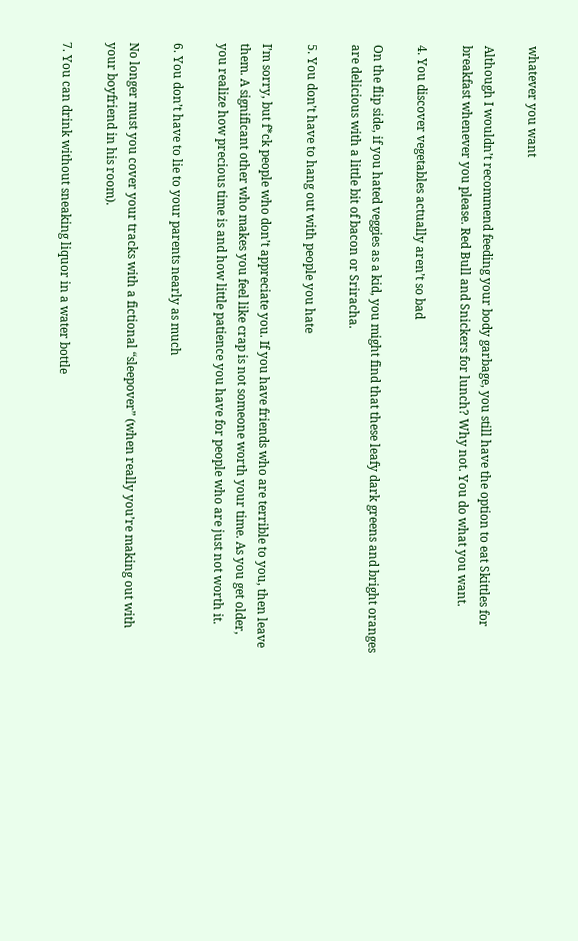whatever you want

Although I wouldn’t recommend feeding your body garbage, you still have the option to eat Skittles for breakfast whenever you please. Red Bull and Snickers for lunch? Why not. You do what you want.

4. You discover vegetables actually aren’t so bad

On the flip side, if you hated veggies as a kid, you might find that these leafy dark greens and bright oranges are delicious with a little bit of bacon or Sriracha.

5. You don’t have to hang out with people you hate

I’m sorry, but f*ck people who don’t appreciate you. If you have friends who are terrible to you, then leave them. A significant other who makes you feel like crap is not someone worth your time. As you get older, you realize how precious time is and how little patience you have for people who are just not worth it.

6. You don’t have to lie to your parents nearly as much

No longer must you cover your tracks with a fictional “sleepover” (when really you’re making out with your boyfriend in his room).

7. You can drink without sneaking liquor in a water bottle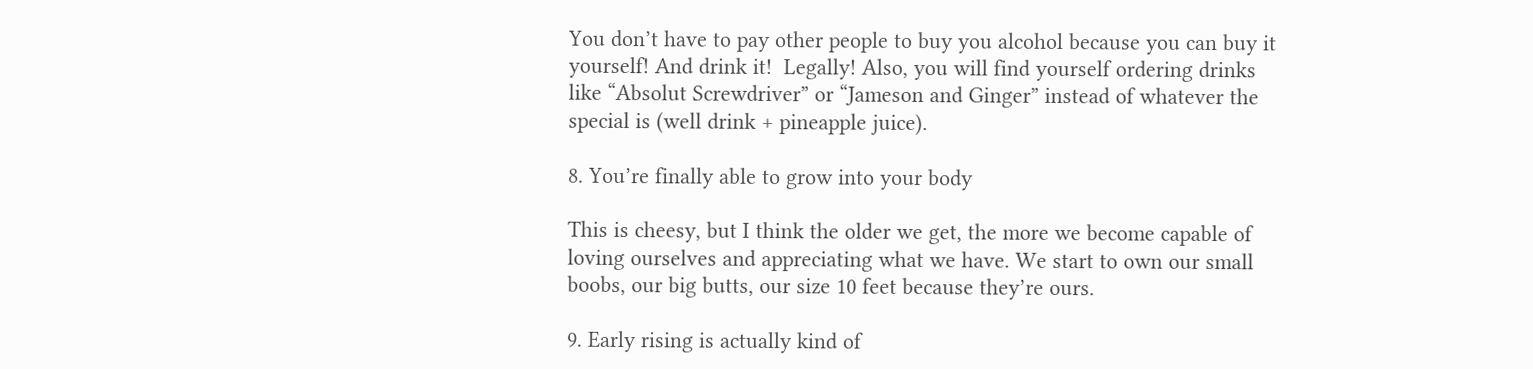You don’t have to pay other people to buy you alcohol because you can buy it yourself! And drink it!  Legally! Also, you will find yourself ordering drinks like “Absolut Screwdriver” or “Jameson and Ginger” instead of whatever the special is (well drink + pineapple juice).

8. You’re finally able to grow into your body

This is cheesy, but I think the older we get, the more we become capable of loving ourselves and appreciating what we have. We start to own our small boobs, our big butts, our size 10 feet because they’re ours.

9. Early rising is actually kind of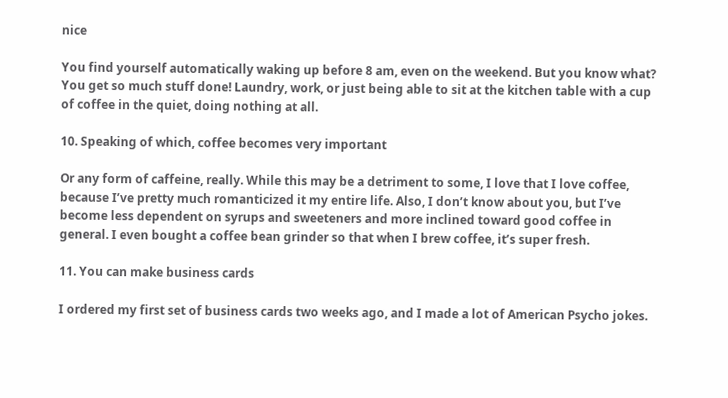nice

You find yourself automatically waking up before 8 am, even on the weekend. But you know what? You get so much stuff done! Laundry, work, or just being able to sit at the kitchen table with a cup of coffee in the quiet, doing nothing at all.

10. Speaking of which, coffee becomes very important

Or any form of caffeine, really. While this may be a detriment to some, I love that I love coffee, because I’ve pretty much romanticized it my entire life. Also, I don’t know about you, but I’ve become less dependent on syrups and sweeteners and more inclined toward good coffee in general. I even bought a coffee bean grinder so that when I brew coffee, it’s super fresh.

11. You can make business cards

I ordered my first set of business cards two weeks ago, and I made a lot of American Psycho jokes.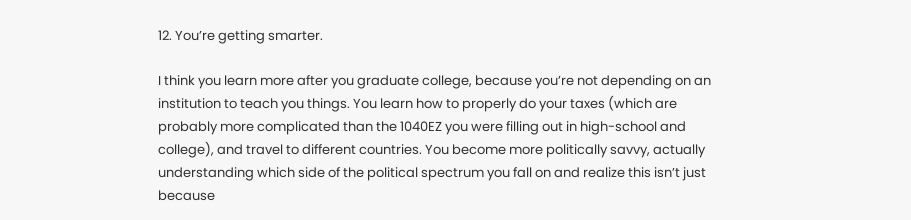12. You’re getting smarter.

I think you learn more after you graduate college, because you’re not depending on an institution to teach you things. You learn how to properly do your taxes (which are probably more complicated than the 1040EZ you were filling out in high-school and college), and travel to different countries. You become more politically savvy, actually understanding which side of the political spectrum you fall on and realize this isn’t just because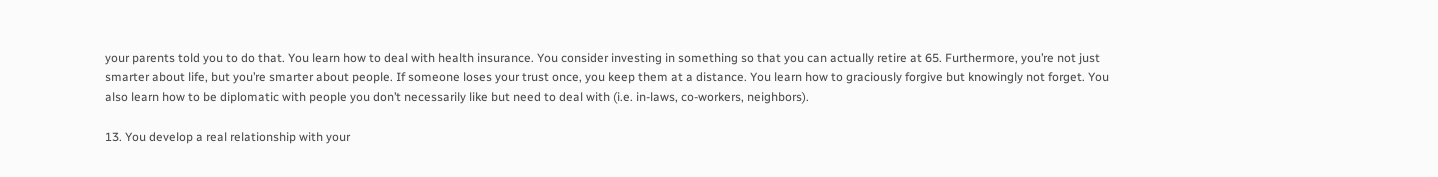your parents told you to do that. You learn how to deal with health insurance. You consider investing in something so that you can actually retire at 65. Furthermore, you’re not just smarter about life, but you’re smarter about people. If someone loses your trust once, you keep them at a distance. You learn how to graciously forgive but knowingly not forget. You also learn how to be diplomatic with people you don’t necessarily like but need to deal with (i.e. in-laws, co-workers, neighbors).

13. You develop a real relationship with your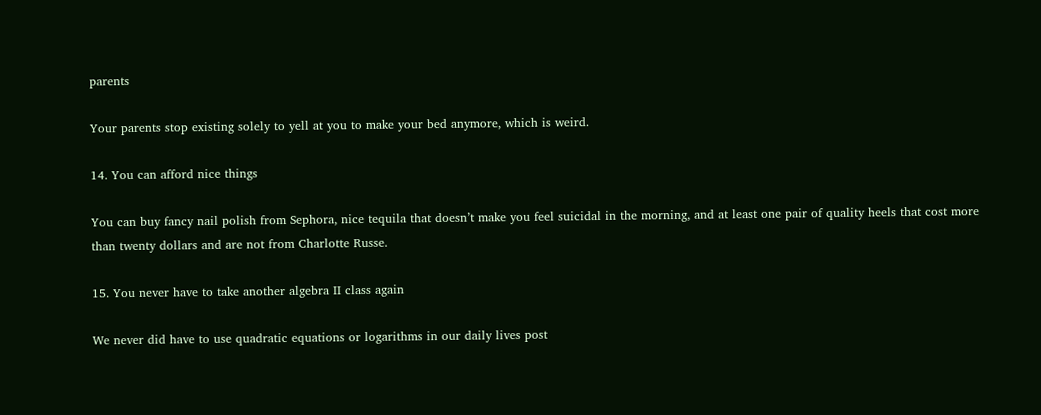parents

Your parents stop existing solely to yell at you to make your bed anymore, which is weird.

14. You can afford nice things

You can buy fancy nail polish from Sephora, nice tequila that doesn’t make you feel suicidal in the morning, and at least one pair of quality heels that cost more than twenty dollars and are not from Charlotte Russe.

15. You never have to take another algebra II class again

We never did have to use quadratic equations or logarithms in our daily lives post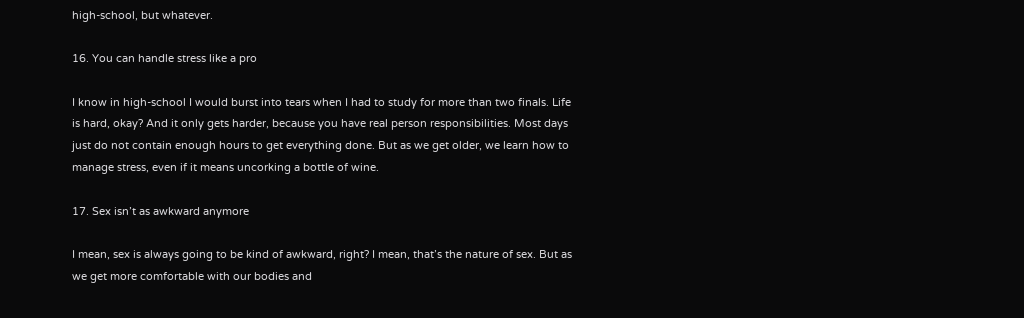high-school, but whatever.

16. You can handle stress like a pro

I know in high-school I would burst into tears when I had to study for more than two finals. Life is hard, okay? And it only gets harder, because you have real person responsibilities. Most days just do not contain enough hours to get everything done. But as we get older, we learn how to manage stress, even if it means uncorking a bottle of wine.

17. Sex isn’t as awkward anymore

I mean, sex is always going to be kind of awkward, right? I mean, that’s the nature of sex. But as we get more comfortable with our bodies and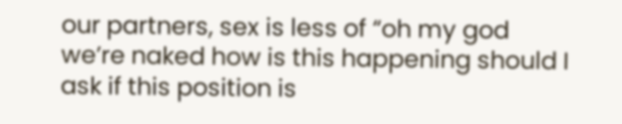our partners, sex is less of “oh my god we’re naked how is this happening should I ask if this position is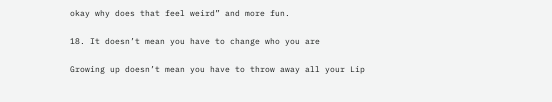okay why does that feel weird” and more fun.

18. It doesn’t mean you have to change who you are

Growing up doesn’t mean you have to throw away all your Lip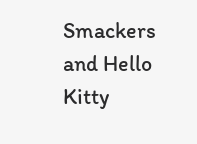Smackers and Hello Kitty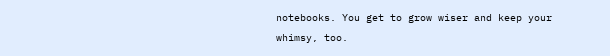notebooks. You get to grow wiser and keep your whimsy, too.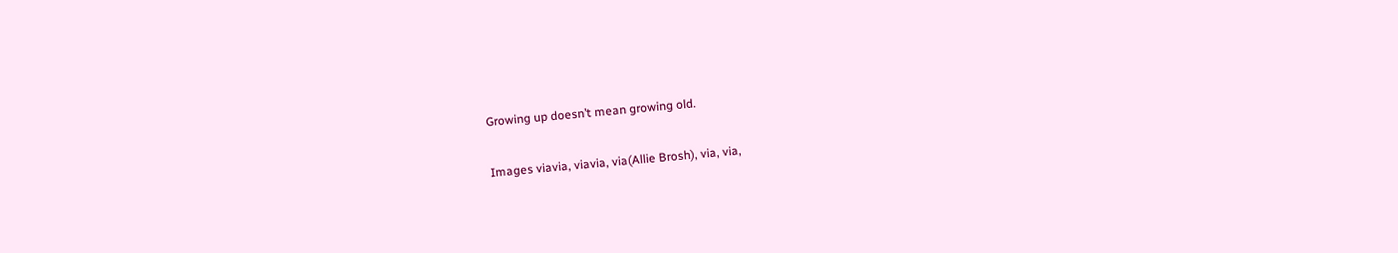Growing up doesn’t mean growing old.

Images viavia, viavia, via(Allie Brosh), via, via,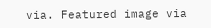via. Featured image via